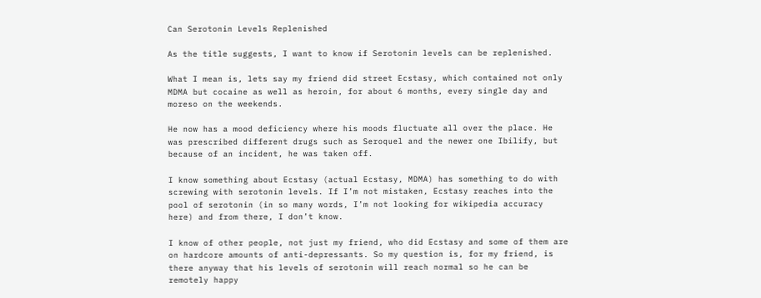Can Serotonin Levels Replenished

As the title suggests, I want to know if Serotonin levels can be replenished.

What I mean is, lets say my friend did street Ecstasy, which contained not only MDMA but cocaine as well as heroin, for about 6 months, every single day and moreso on the weekends.

He now has a mood deficiency where his moods fluctuate all over the place. He was prescribed different drugs such as Seroquel and the newer one Ibilify, but because of an incident, he was taken off.

I know something about Ecstasy (actual Ecstasy, MDMA) has something to do with screwing with serotonin levels. If I’m not mistaken, Ecstasy reaches into the pool of serotonin (in so many words, I’m not looking for wikipedia accuracy here) and from there, I don’t know.

I know of other people, not just my friend, who did Ecstasy and some of them are on hardcore amounts of anti-depressants. So my question is, for my friend, is there anyway that his levels of serotonin will reach normal so he can be remotely happy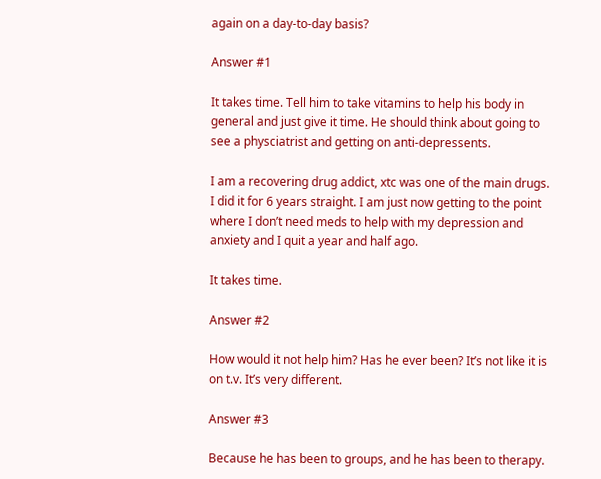again on a day-to-day basis?

Answer #1

It takes time. Tell him to take vitamins to help his body in general and just give it time. He should think about going to see a physciatrist and getting on anti-depressents.

I am a recovering drug addict, xtc was one of the main drugs. I did it for 6 years straight. I am just now getting to the point where I don’t need meds to help with my depression and anxiety and I quit a year and half ago.

It takes time.

Answer #2

How would it not help him? Has he ever been? It’s not like it is on t.v. It’s very different.

Answer #3

Because he has been to groups, and he has been to therapy.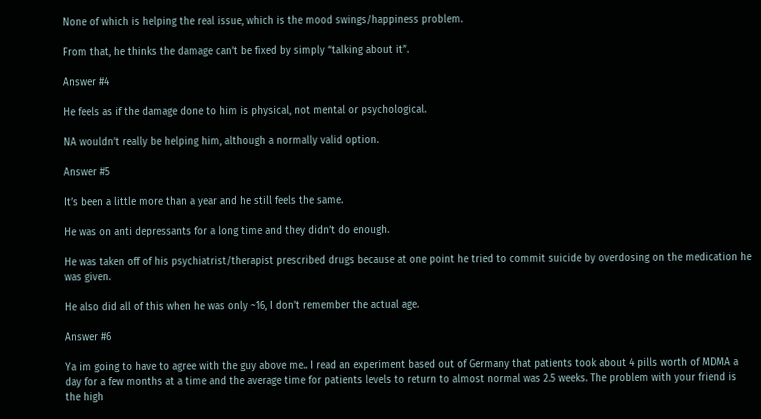None of which is helping the real issue, which is the mood swings/happiness problem.

From that, he thinks the damage can’t be fixed by simply “talking about it”.

Answer #4

He feels as if the damage done to him is physical, not mental or psychological.

NA wouldn’t really be helping him, although a normally valid option.

Answer #5

It’s been a little more than a year and he still feels the same.

He was on anti depressants for a long time and they didn’t do enough.

He was taken off of his psychiatrist/therapist prescribed drugs because at one point he tried to commit suicide by overdosing on the medication he was given.

He also did all of this when he was only ~16, I don’t remember the actual age.

Answer #6

Ya im going to have to agree with the guy above me.. I read an experiment based out of Germany that patients took about 4 pills worth of MDMA a day for a few months at a time and the average time for patients levels to return to almost normal was 2.5 weeks. The problem with your friend is the high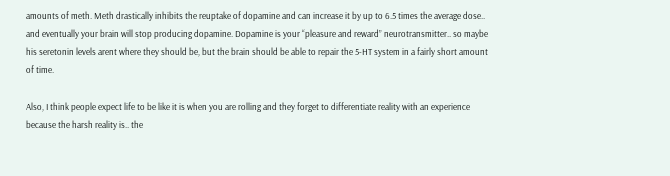amounts of meth. Meth drastically inhibits the reuptake of dopamine and can increase it by up to 6.5 times the average dose.. and eventually your brain will stop producing dopamine. Dopamine is your “pleasure and reward” neurotransmitter.. so maybe his seretonin levels arent where they should be, but the brain should be able to repair the 5-HT system in a fairly short amount of time.

Also, I think people expect life to be like it is when you are rolling and they forget to differentiate reality with an experience because the harsh reality is.. the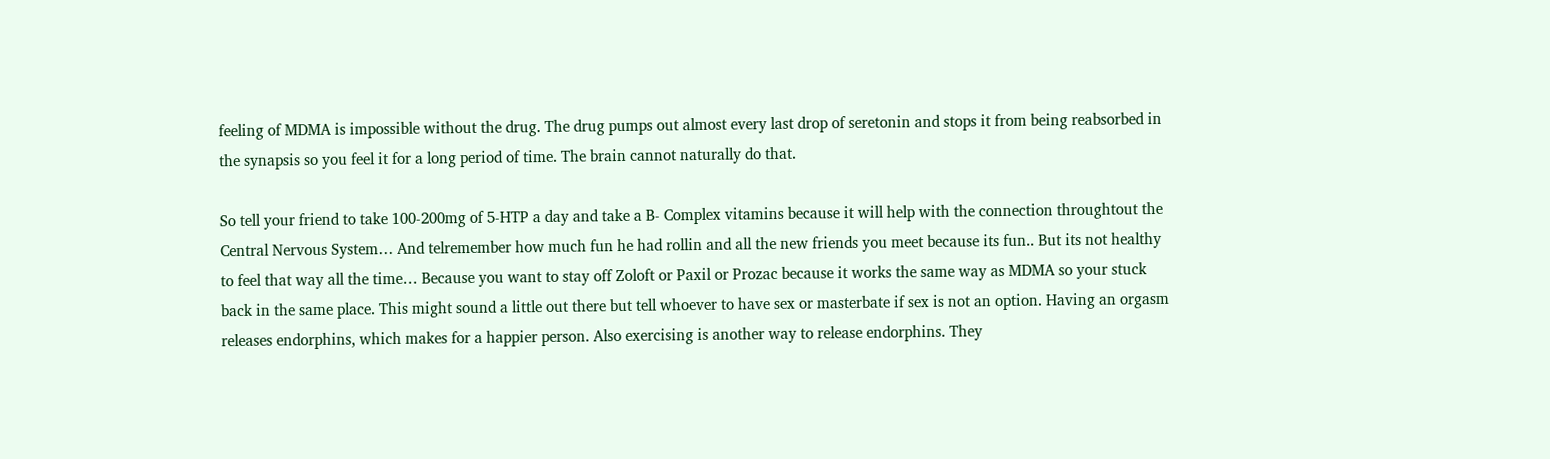feeling of MDMA is impossible without the drug. The drug pumps out almost every last drop of seretonin and stops it from being reabsorbed in the synapsis so you feel it for a long period of time. The brain cannot naturally do that.

So tell your friend to take 100-200mg of 5-HTP a day and take a B- Complex vitamins because it will help with the connection throughtout the Central Nervous System… And telremember how much fun he had rollin and all the new friends you meet because its fun.. But its not healthy to feel that way all the time… Because you want to stay off Zoloft or Paxil or Prozac because it works the same way as MDMA so your stuck back in the same place. This might sound a little out there but tell whoever to have sex or masterbate if sex is not an option. Having an orgasm releases endorphins, which makes for a happier person. Also exercising is another way to release endorphins. They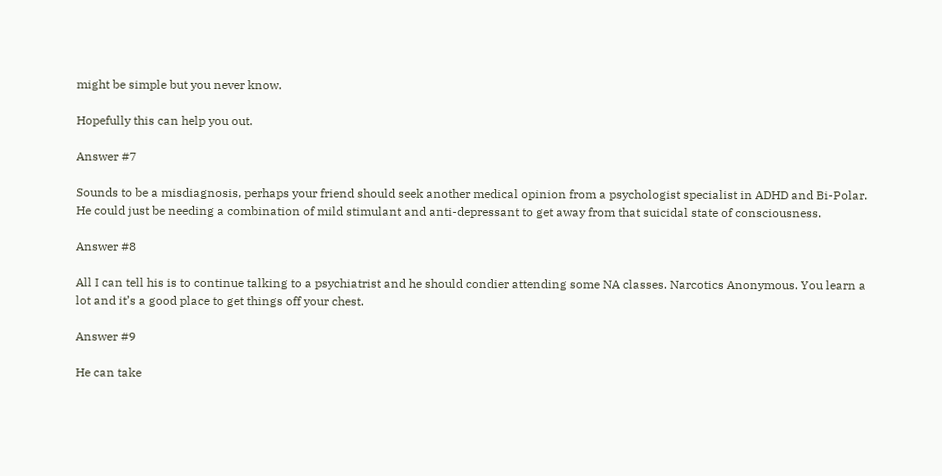might be simple but you never know.

Hopefully this can help you out.

Answer #7

Sounds to be a misdiagnosis, perhaps your friend should seek another medical opinion from a psychologist specialist in ADHD and Bi-Polar. He could just be needing a combination of mild stimulant and anti-depressant to get away from that suicidal state of consciousness.

Answer #8

All I can tell his is to continue talking to a psychiatrist and he should condier attending some NA classes. Narcotics Anonymous. You learn a lot and it’s a good place to get things off your chest.

Answer #9

He can take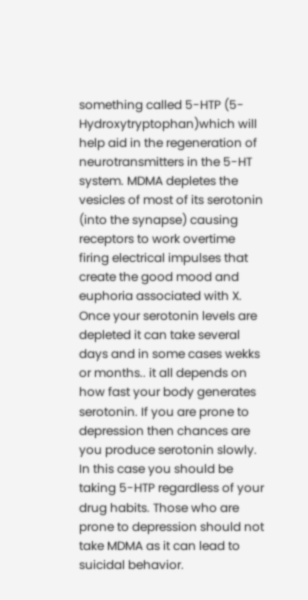something called 5-HTP (5-Hydroxytryptophan)which will help aid in the regeneration of neurotransmitters in the 5-HT system. MDMA depletes the vesicles of most of its serotonin (into the synapse) causing receptors to work overtime firing electrical impulses that create the good mood and euphoria associated with X. Once your serotonin levels are depleted it can take several days and in some cases wekks or months.. it all depends on how fast your body generates serotonin. If you are prone to depression then chances are you produce serotonin slowly. In this case you should be taking 5-HTP regardless of your drug habits. Those who are prone to depression should not take MDMA as it can lead to suicidal behavior.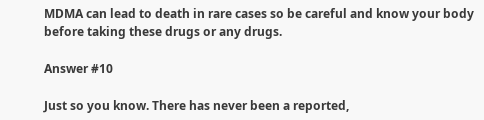MDMA can lead to death in rare cases so be careful and know your body before taking these drugs or any drugs.

Answer #10

Just so you know. There has never been a reported,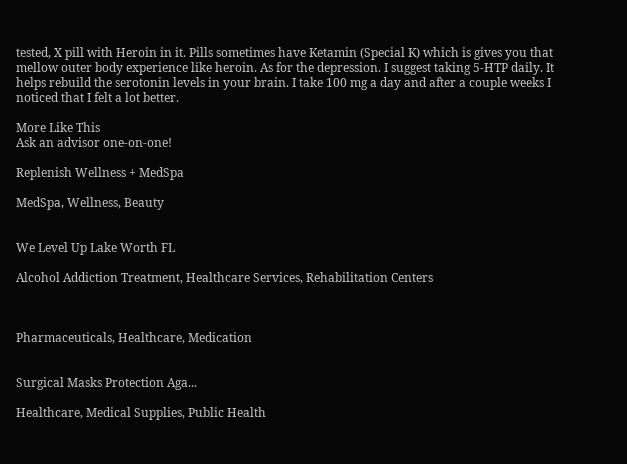tested, X pill with Heroin in it. Pills sometimes have Ketamin (Special K) which is gives you that mellow outer body experience like heroin. As for the depression. I suggest taking 5-HTP daily. It helps rebuild the serotonin levels in your brain. I take 100 mg a day and after a couple weeks I noticed that I felt a lot better.

More Like This
Ask an advisor one-on-one!

Replenish Wellness + MedSpa

MedSpa, Wellness, Beauty


We Level Up Lake Worth FL

Alcohol Addiction Treatment, Healthcare Services, Rehabilitation Centers



Pharmaceuticals, Healthcare, Medication


Surgical Masks Protection Aga...

Healthcare, Medical Supplies, Public Health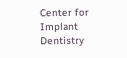Center for Implant Dentistry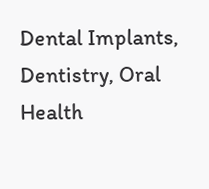Dental Implants, Dentistry, Oral Health